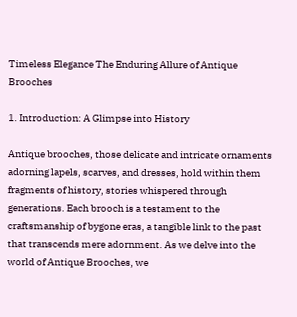Timeless Elegance The Enduring Allure of Antique Brooches

1. Introduction: A Glimpse into History

Antique brooches, those delicate and intricate ornaments adorning lapels, scarves, and dresses, hold within them fragments of history, stories whispered through generations. Each brooch is a testament to the craftsmanship of bygone eras, a tangible link to the past that transcends mere adornment. As we delve into the world of Antique Brooches, we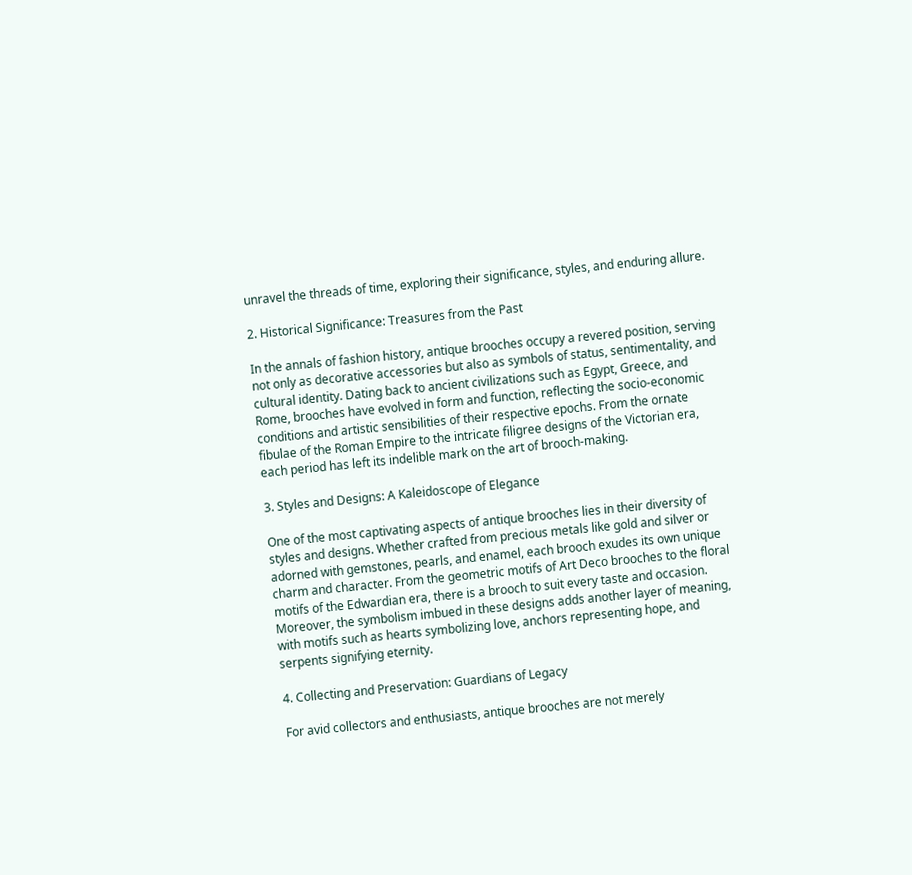unravel the threads of time, exploring their significance, styles, and enduring allure.

2. Historical Significance: Treasures from the Past

In the annals of fashion history, antique brooches occupy a revered position, serving not only as decorative accessories but also as symbols of status, sentimentality, and cultural identity. Dating back to ancient civilizations such as Egypt, Greece, and Rome, brooches have evolved in form and function, reflecting the socio-economic conditions and artistic sensibilities of their respective epochs. From the ornate fibulae of the Roman Empire to the intricate filigree designs of the Victorian era, each period has left its indelible mark on the art of brooch-making.

3. Styles and Designs: A Kaleidoscope of Elegance

One of the most captivating aspects of antique brooches lies in their diversity of styles and designs. Whether crafted from precious metals like gold and silver or adorned with gemstones, pearls, and enamel, each brooch exudes its own unique charm and character. From the geometric motifs of Art Deco brooches to the floral motifs of the Edwardian era, there is a brooch to suit every taste and occasion. Moreover, the symbolism imbued in these designs adds another layer of meaning, with motifs such as hearts symbolizing love, anchors representing hope, and serpents signifying eternity.

4. Collecting and Preservation: Guardians of Legacy

For avid collectors and enthusiasts, antique brooches are not merely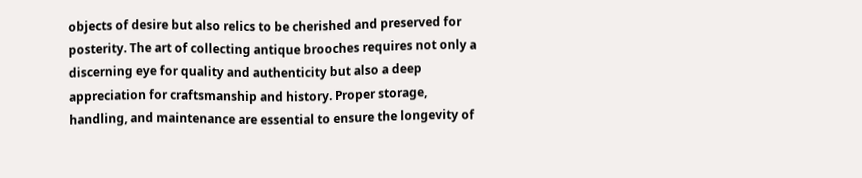objects of desire but also relics to be cherished and preserved for posterity. The art of collecting antique brooches requires not only a discerning eye for quality and authenticity but also a deep appreciation for craftsmanship and history. Proper storage, handling, and maintenance are essential to ensure the longevity of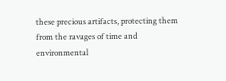these precious artifacts, protecting them from the ravages of time and environmental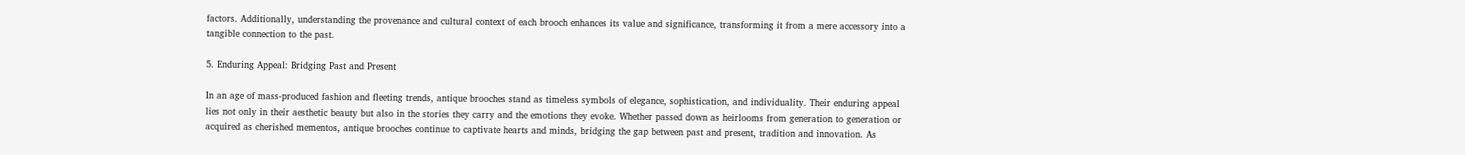factors. Additionally, understanding the provenance and cultural context of each brooch enhances its value and significance, transforming it from a mere accessory into a tangible connection to the past.

5. Enduring Appeal: Bridging Past and Present

In an age of mass-produced fashion and fleeting trends, antique brooches stand as timeless symbols of elegance, sophistication, and individuality. Their enduring appeal lies not only in their aesthetic beauty but also in the stories they carry and the emotions they evoke. Whether passed down as heirlooms from generation to generation or acquired as cherished mementos, antique brooches continue to captivate hearts and minds, bridging the gap between past and present, tradition and innovation. As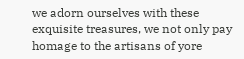we adorn ourselves with these exquisite treasures, we not only pay homage to the artisans of yore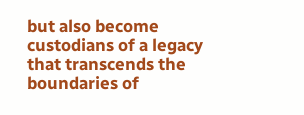but also become custodians of a legacy that transcends the boundaries of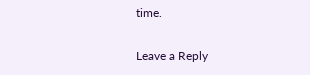time.

Leave a Reply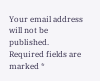Your email address will not be published. Required fields are marked *